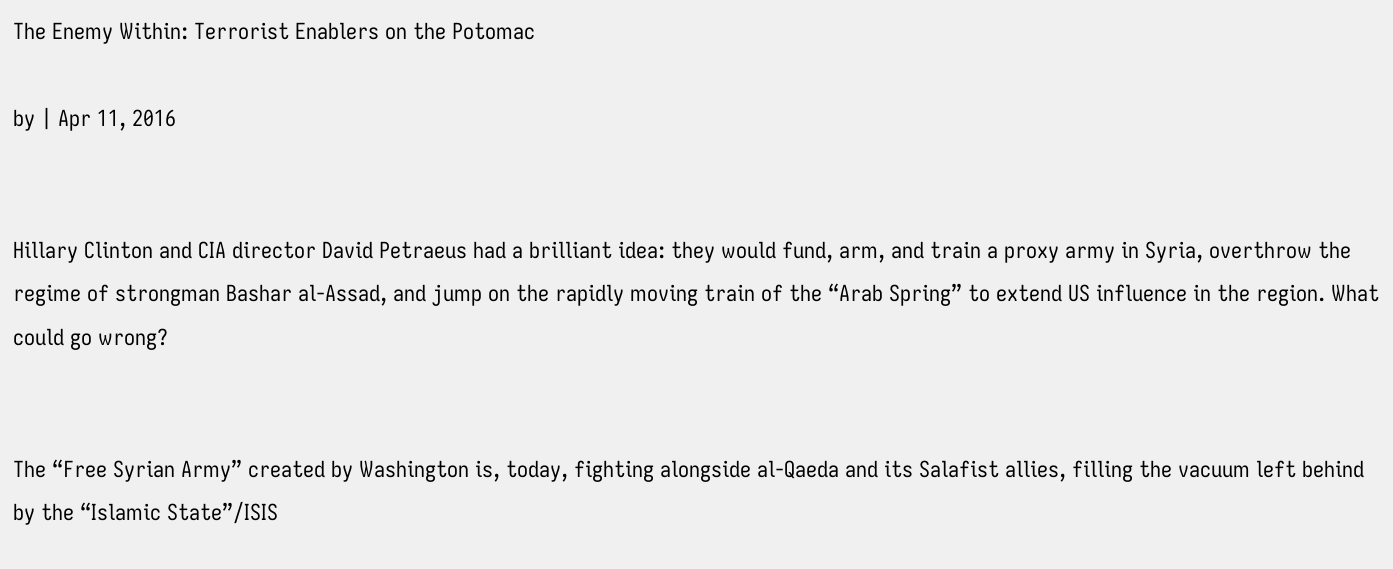The Enemy Within: Terrorist Enablers on the Potomac

by | Apr 11, 2016


Hillary Clinton and CIA director David Petraeus had a brilliant idea: they would fund, arm, and train a proxy army in Syria, overthrow the regime of strongman Bashar al-Assad, and jump on the rapidly moving train of the “Arab Spring” to extend US influence in the region. What could go wrong?


The “Free Syrian Army” created by Washington is, today, fighting alongside al-Qaeda and its Salafist allies, filling the vacuum left behind by the “Islamic State”/ISIS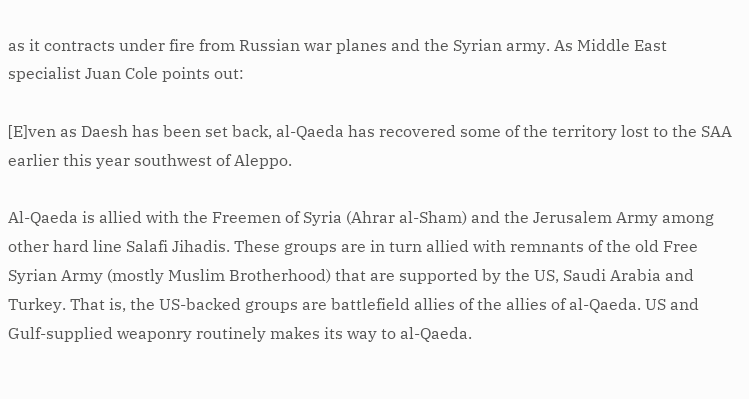as it contracts under fire from Russian war planes and the Syrian army. As Middle East specialist Juan Cole points out:

[E]ven as Daesh has been set back, al-Qaeda has recovered some of the territory lost to the SAA earlier this year southwest of Aleppo.

Al-Qaeda is allied with the Freemen of Syria (Ahrar al-Sham) and the Jerusalem Army among other hard line Salafi Jihadis. These groups are in turn allied with remnants of the old Free Syrian Army (mostly Muslim Brotherhood) that are supported by the US, Saudi Arabia and Turkey. That is, the US-backed groups are battlefield allies of the allies of al-Qaeda. US and Gulf-supplied weaponry routinely makes its way to al-Qaeda.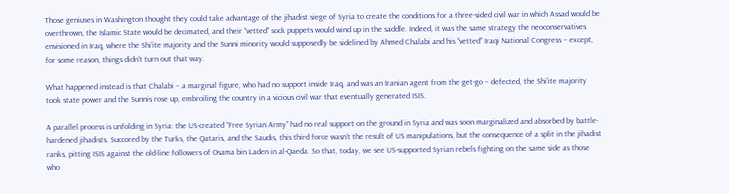Those geniuses in Washington thought they could take advantage of the jihadist siege of Syria to create the conditions for a three-sided civil war in which Assad would be overthrown, the Islamic State would be decimated, and their “vetted” sock puppets would wind up in the saddle. Indeed, it was the same strategy the neoconservatives envisioned in Iraq, where the Shi’ite majority and the Sunni minority would supposedly be sidelined by Ahmed Chalabi and his “vetted” Iraqi National Congress – except, for some reason, things didn’t turn out that way.

What happened instead is that Chalabi – a marginal figure, who had no support inside Iraq, and was an Iranian agent from the get-go – defected, the Shi’ite majority took state power and the Sunnis rose up, embroiling the country in a vicious civil war that eventually generated ISIS.

A parallel process is unfolding in Syria: the US-created “Free Syrian Army” had no real support on the ground in Syria and was soon marginalized and absorbed by battle-hardened jihadists. Succored by the Turks, the Qataris, and the Saudis, this third force wasn’t the result of US manipulations, but the consequence of a split in the jihadist ranks, pitting ISIS against the old-line followers of Osama bin Laden in al-Qaeda. So that, today, we see US-supported Syrian rebels fighting on the same side as those who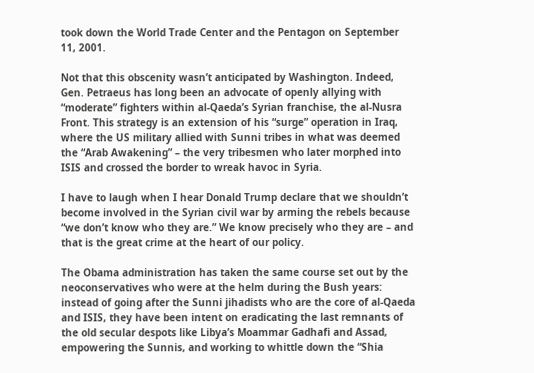took down the World Trade Center and the Pentagon on September 11, 2001.

Not that this obscenity wasn’t anticipated by Washington. Indeed, Gen. Petraeus has long been an advocate of openly allying with “moderate” fighters within al-Qaeda’s Syrian franchise, the al-Nusra Front. This strategy is an extension of his “surge” operation in Iraq, where the US military allied with Sunni tribes in what was deemed the “Arab Awakening” – the very tribesmen who later morphed into ISIS and crossed the border to wreak havoc in Syria.

I have to laugh when I hear Donald Trump declare that we shouldn’t become involved in the Syrian civil war by arming the rebels because “we don’t know who they are.” We know precisely who they are – and that is the great crime at the heart of our policy.

The Obama administration has taken the same course set out by the neoconservatives who were at the helm during the Bush years: instead of going after the Sunni jihadists who are the core of al-Qaeda and ISIS, they have been intent on eradicating the last remnants of the old secular despots like Libya’s Moammar Gadhafi and Assad, empowering the Sunnis, and working to whittle down the “Shia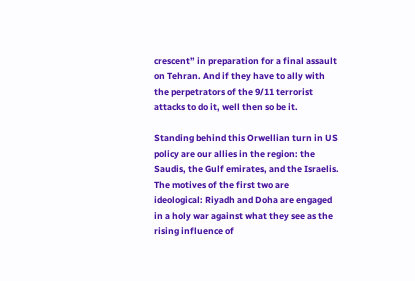crescent” in preparation for a final assault on Tehran. And if they have to ally with the perpetrators of the 9/11 terrorist attacks to do it, well then so be it.

Standing behind this Orwellian turn in US policy are our allies in the region: the Saudis, the Gulf emirates, and the Israelis. The motives of the first two are ideological: Riyadh and Doha are engaged in a holy war against what they see as the rising influence of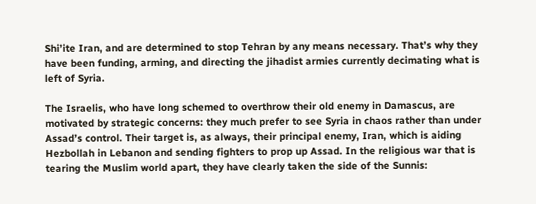Shi’ite Iran, and are determined to stop Tehran by any means necessary. That’s why they have been funding, arming, and directing the jihadist armies currently decimating what is left of Syria.

The Israelis, who have long schemed to overthrow their old enemy in Damascus, are motivated by strategic concerns: they much prefer to see Syria in chaos rather than under Assad’s control. Their target is, as always, their principal enemy, Iran, which is aiding Hezbollah in Lebanon and sending fighters to prop up Assad. In the religious war that is tearing the Muslim world apart, they have clearly taken the side of the Sunnis: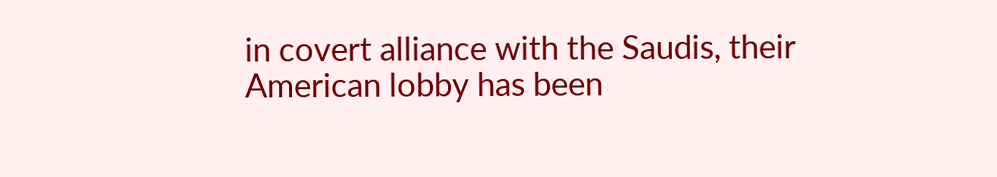in covert alliance with the Saudis, their American lobby has been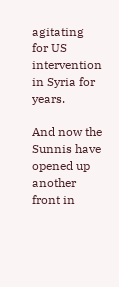agitating for US intervention in Syria for years.

And now the Sunnis have opened up another front in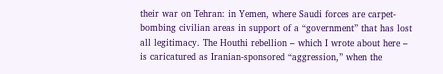their war on Tehran: in Yemen, where Saudi forces are carpet-bombing civilian areas in support of a “government” that has lost all legitimacy. The Houthi rebellion – which I wrote about here – is caricatured as Iranian-sponsored “aggression,” when the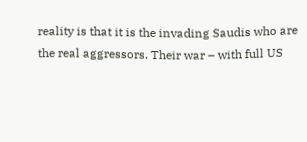reality is that it is the invading Saudis who are the real aggressors. Their war – with full US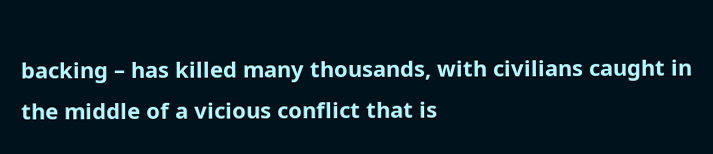backing – has killed many thousands, with civilians caught in the middle of a vicious conflict that is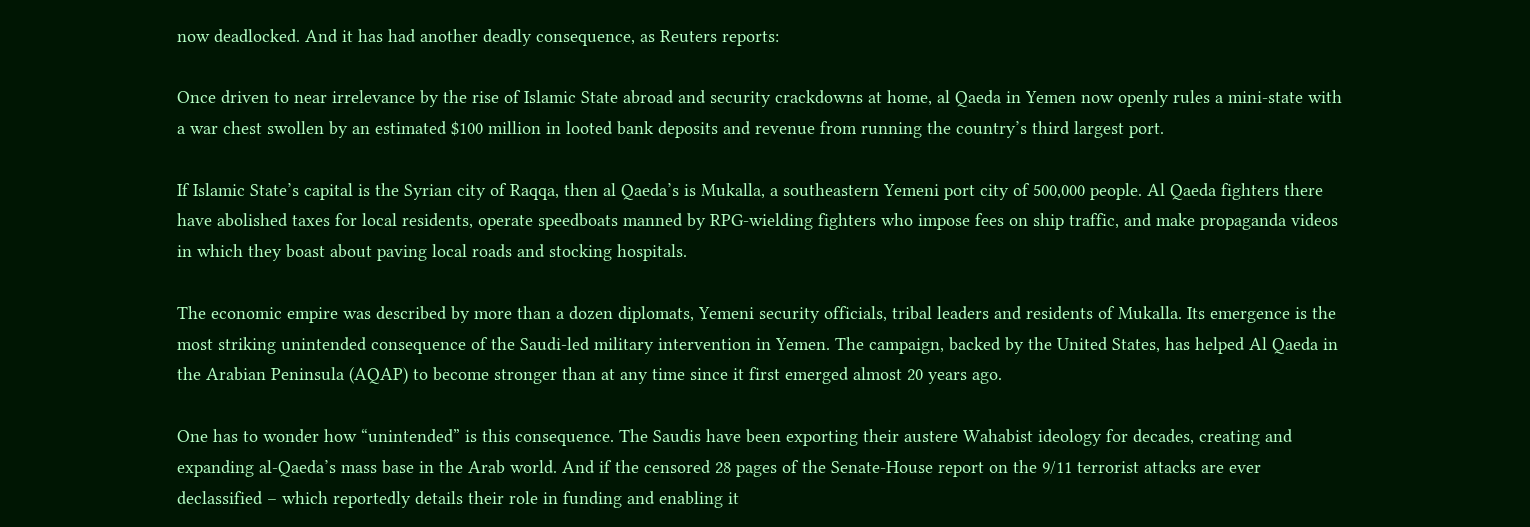now deadlocked. And it has had another deadly consequence, as Reuters reports:

Once driven to near irrelevance by the rise of Islamic State abroad and security crackdowns at home, al Qaeda in Yemen now openly rules a mini-state with a war chest swollen by an estimated $100 million in looted bank deposits and revenue from running the country’s third largest port.

If Islamic State’s capital is the Syrian city of Raqqa, then al Qaeda’s is Mukalla, a southeastern Yemeni port city of 500,000 people. Al Qaeda fighters there have abolished taxes for local residents, operate speedboats manned by RPG-wielding fighters who impose fees on ship traffic, and make propaganda videos in which they boast about paving local roads and stocking hospitals.

The economic empire was described by more than a dozen diplomats, Yemeni security officials, tribal leaders and residents of Mukalla. Its emergence is the most striking unintended consequence of the Saudi-led military intervention in Yemen. The campaign, backed by the United States, has helped Al Qaeda in the Arabian Peninsula (AQAP) to become stronger than at any time since it first emerged almost 20 years ago.

One has to wonder how “unintended” is this consequence. The Saudis have been exporting their austere Wahabist ideology for decades, creating and expanding al-Qaeda’s mass base in the Arab world. And if the censored 28 pages of the Senate-House report on the 9/11 terrorist attacks are ever declassified – which reportedly details their role in funding and enabling it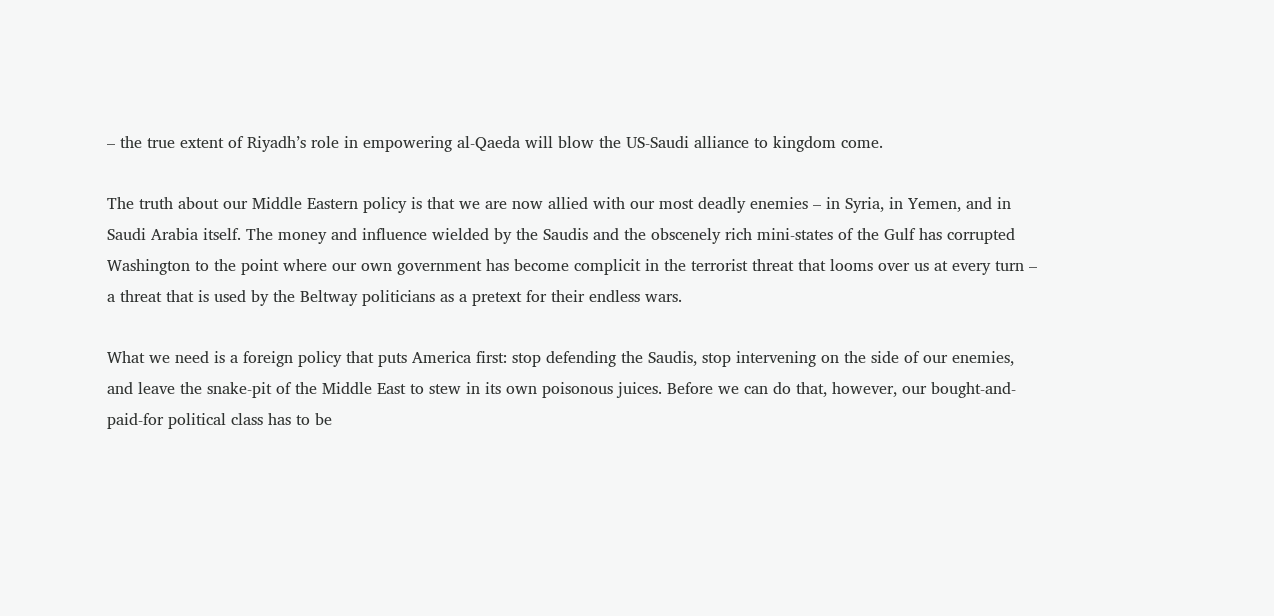– the true extent of Riyadh’s role in empowering al-Qaeda will blow the US-Saudi alliance to kingdom come.

The truth about our Middle Eastern policy is that we are now allied with our most deadly enemies – in Syria, in Yemen, and in Saudi Arabia itself. The money and influence wielded by the Saudis and the obscenely rich mini-states of the Gulf has corrupted Washington to the point where our own government has become complicit in the terrorist threat that looms over us at every turn – a threat that is used by the Beltway politicians as a pretext for their endless wars.

What we need is a foreign policy that puts America first: stop defending the Saudis, stop intervening on the side of our enemies, and leave the snake-pit of the Middle East to stew in its own poisonous juices. Before we can do that, however, our bought-and-paid-for political class has to be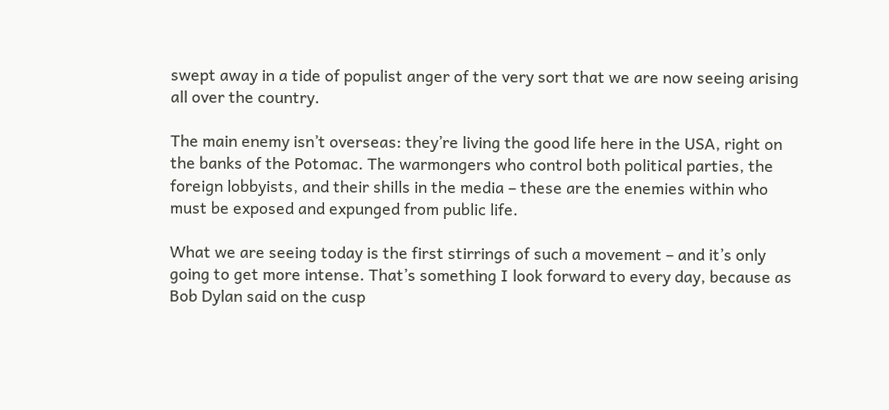swept away in a tide of populist anger of the very sort that we are now seeing arising all over the country.

The main enemy isn’t overseas: they’re living the good life here in the USA, right on the banks of the Potomac. The warmongers who control both political parties, the foreign lobbyists, and their shills in the media – these are the enemies within who must be exposed and expunged from public life.

What we are seeing today is the first stirrings of such a movement – and it’s only going to get more intense. That’s something I look forward to every day, because as Bob Dylan said on the cusp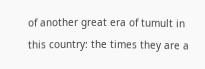of another great era of tumult in this country: the times they are a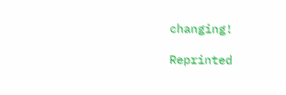changing!

Reprinted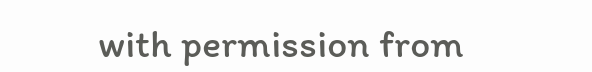with permission from